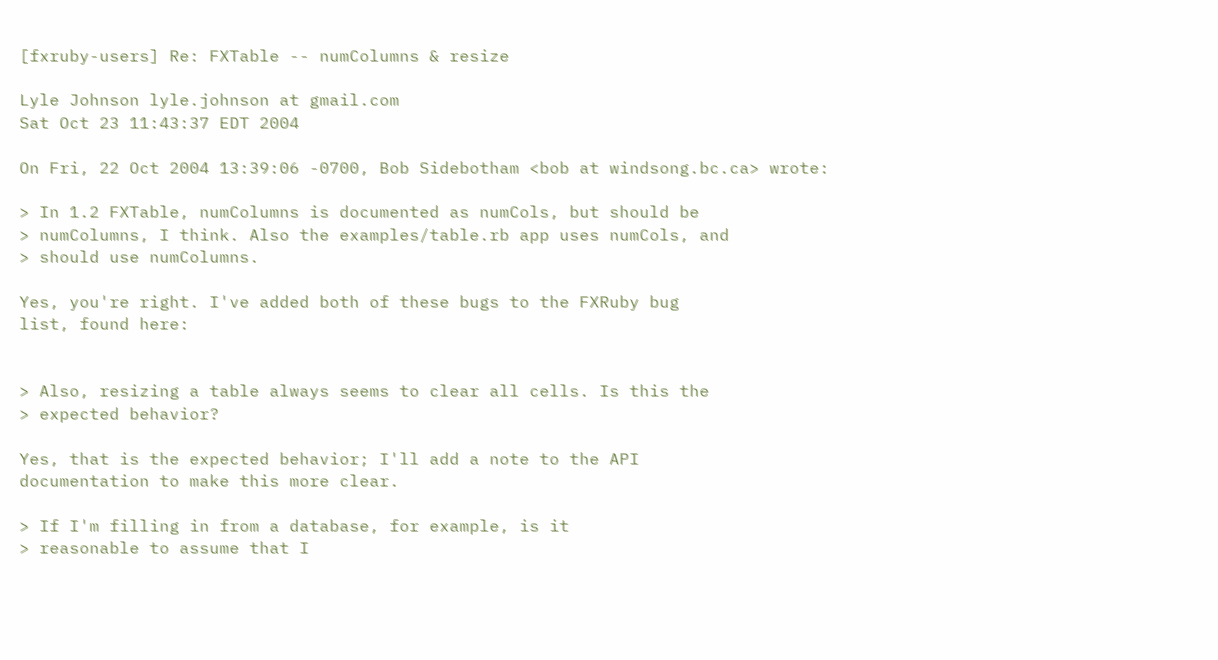[fxruby-users] Re: FXTable -- numColumns & resize

Lyle Johnson lyle.johnson at gmail.com
Sat Oct 23 11:43:37 EDT 2004

On Fri, 22 Oct 2004 13:39:06 -0700, Bob Sidebotham <bob at windsong.bc.ca> wrote:

> In 1.2 FXTable, numColumns is documented as numCols, but should be
> numColumns, I think. Also the examples/table.rb app uses numCols, and
> should use numColumns.

Yes, you're right. I've added both of these bugs to the FXRuby bug
list, found here:


> Also, resizing a table always seems to clear all cells. Is this the
> expected behavior?

Yes, that is the expected behavior; I'll add a note to the API
documentation to make this more clear.

> If I'm filling in from a database, for example, is it
> reasonable to assume that I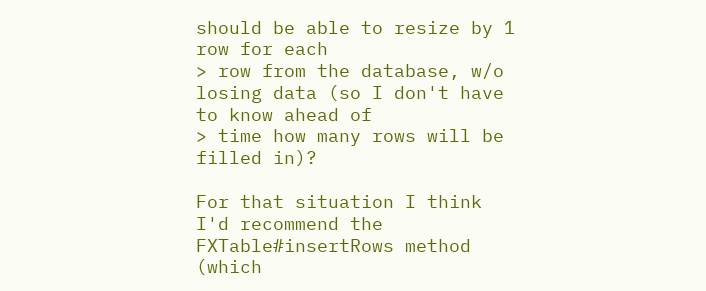should be able to resize by 1 row for each
> row from the database, w/o losing data (so I don't have to know ahead of
> time how many rows will be filled in)?

For that situation I think I'd recommend the FXTable#insertRows method
(which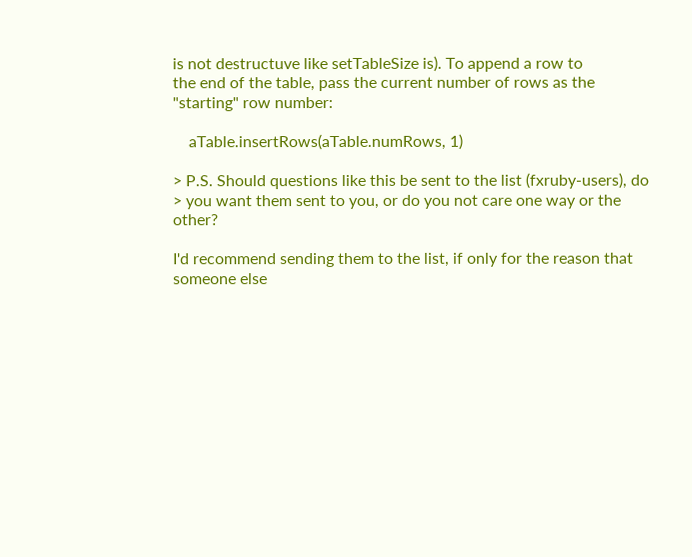is not destructuve like setTableSize is). To append a row to
the end of the table, pass the current number of rows as the
"starting" row number:

    aTable.insertRows(aTable.numRows, 1)

> P.S. Should questions like this be sent to the list (fxruby-users), do
> you want them sent to you, or do you not care one way or the other?

I'd recommend sending them to the list, if only for the reason that
someone else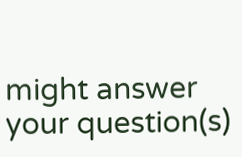might answer your question(s)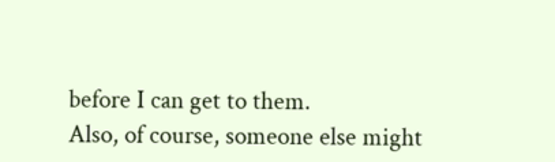before I can get to them.
Also, of course, someone else might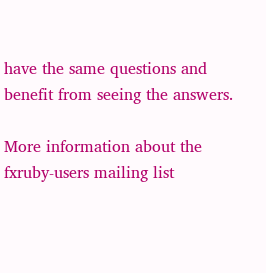have the same questions and
benefit from seeing the answers.

More information about the fxruby-users mailing list